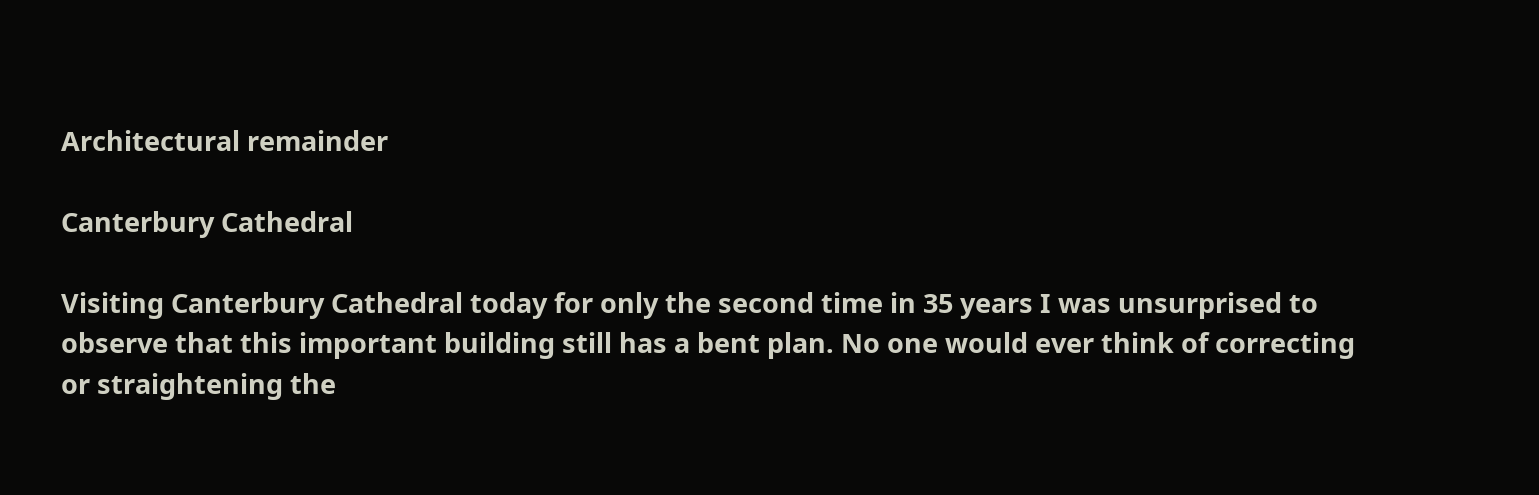Architectural remainder

Canterbury Cathedral

Visiting Canterbury Cathedral today for only the second time in 35 years I was unsurprised to observe that this important building still has a bent plan. No one would ever think of correcting or straightening the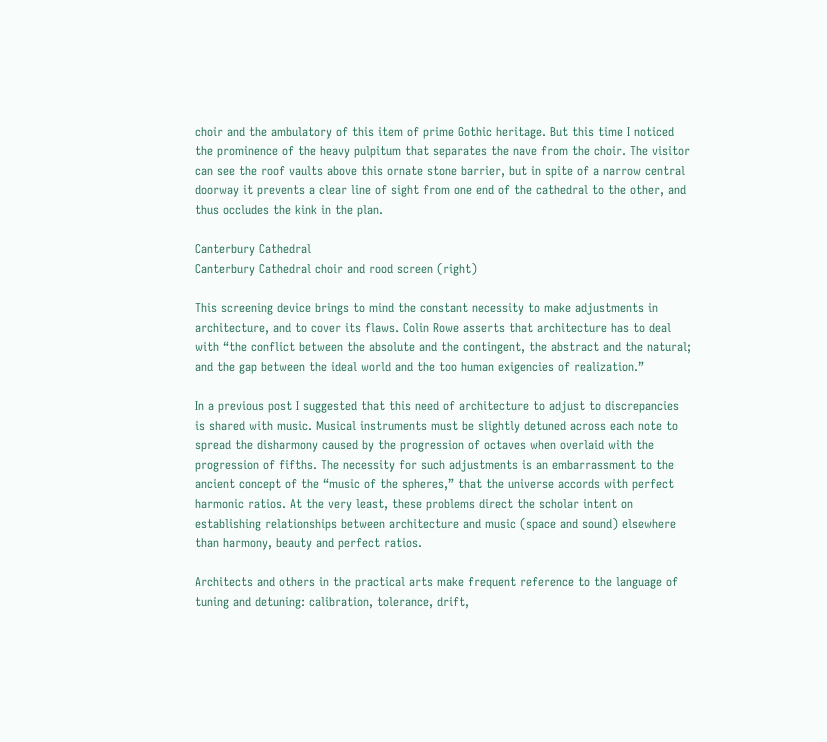choir and the ambulatory of this item of prime Gothic heritage. But this time I noticed the prominence of the heavy pulpitum that separates the nave from the choir. The visitor can see the roof vaults above this ornate stone barrier, but in spite of a narrow central doorway it prevents a clear line of sight from one end of the cathedral to the other, and thus occludes the kink in the plan.

Canterbury Cathedral
Canterbury Cathedral choir and rood screen (right)

This screening device brings to mind the constant necessity to make adjustments in architecture, and to cover its flaws. Colin Rowe asserts that architecture has to deal with “the conflict between the absolute and the contingent, the abstract and the natural; and the gap between the ideal world and the too human exigencies of realization.”

In a previous post I suggested that this need of architecture to adjust to discrepancies is shared with music. Musical instruments must be slightly detuned across each note to spread the disharmony caused by the progression of octaves when overlaid with the progression of fifths. The necessity for such adjustments is an embarrassment to the ancient concept of the “music of the spheres,” that the universe accords with perfect harmonic ratios. At the very least, these problems direct the scholar intent on establishing relationships between architecture and music (space and sound) elsewhere than harmony, beauty and perfect ratios.

Architects and others in the practical arts make frequent reference to the language of tuning and detuning: calibration, tolerance, drift,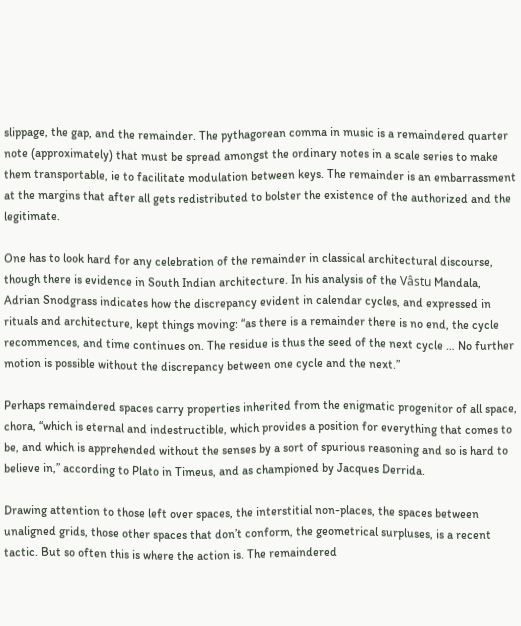slippage, the gap, and the remainder. The pythagorean comma in music is a remaindered quarter note (approximately) that must be spread amongst the ordinary notes in a scale series to make them transportable, ie to facilitate modulation between keys. The remainder is an embarrassment at the margins that after all gets redistributed to bolster the existence of the authorized and the legitimate.

One has to look hard for any celebration of the remainder in classical architectural discourse, though there is evidence in South Indian architecture. In his analysis of the Vâstu Mandala, Adrian Snodgrass indicates how the discrepancy evident in calendar cycles, and expressed in rituals and architecture, kept things moving: “as there is a remainder there is no end, the cycle recommences, and time continues on. The residue is thus the seed of the next cycle … No further motion is possible without the discrepancy between one cycle and the next.”

Perhaps remaindered spaces carry properties inherited from the enigmatic progenitor of all space, chora, “which is eternal and indestructible, which provides a position for everything that comes to be, and which is apprehended without the senses by a sort of spurious reasoning and so is hard to believe in,” according to Plato in Timeus, and as championed by Jacques Derrida.

Drawing attention to those left over spaces, the interstitial non-places, the spaces between unaligned grids, those other spaces that don’t conform, the geometrical surpluses, is a recent tactic. But so often this is where the action is. The remaindered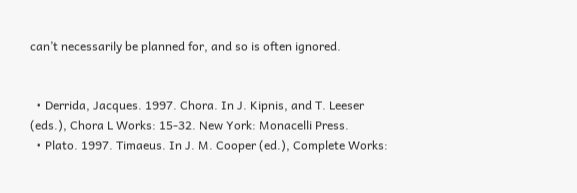can’t necessarily be planned for, and so is often ignored.


  • Derrida, Jacques. 1997. Chora. In J. Kipnis, and T. Leeser (eds.), Chora L Works: 15-32. New York: Monacelli Press.
  • Plato. 1997. Timaeus. In J. M. Cooper (ed.), Complete Works: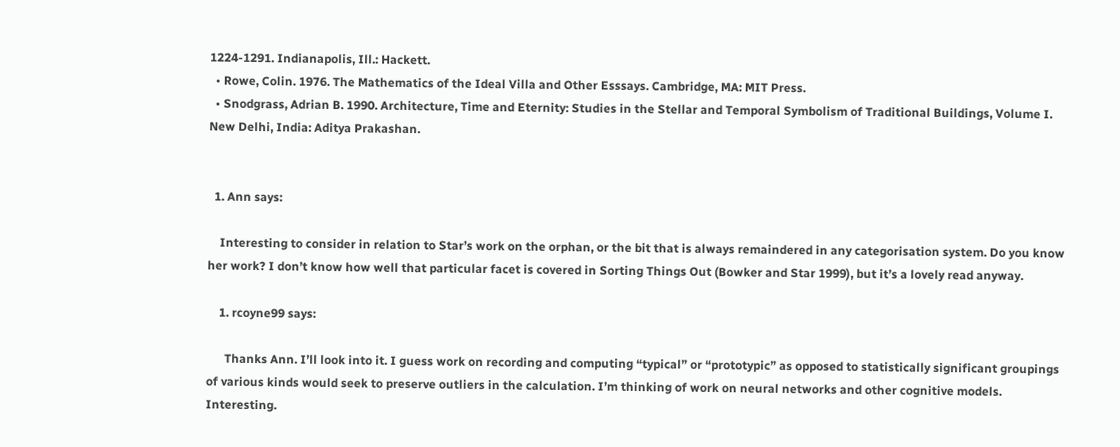1224-1291. Indianapolis, Ill.: Hackett.
  • Rowe, Colin. 1976. The Mathematics of the Ideal Villa and Other Esssays. Cambridge, MA: MIT Press.
  • Snodgrass, Adrian B. 1990. Architecture, Time and Eternity: Studies in the Stellar and Temporal Symbolism of Traditional Buildings, Volume I. New Delhi, India: Aditya Prakashan.


  1. Ann says:

    Interesting to consider in relation to Star’s work on the orphan, or the bit that is always remaindered in any categorisation system. Do you know her work? I don’t know how well that particular facet is covered in Sorting Things Out (Bowker and Star 1999), but it’s a lovely read anyway.

    1. rcoyne99 says:

      Thanks Ann. I’ll look into it. I guess work on recording and computing “typical” or “prototypic” as opposed to statistically significant groupings of various kinds would seek to preserve outliers in the calculation. I’m thinking of work on neural networks and other cognitive models. Interesting.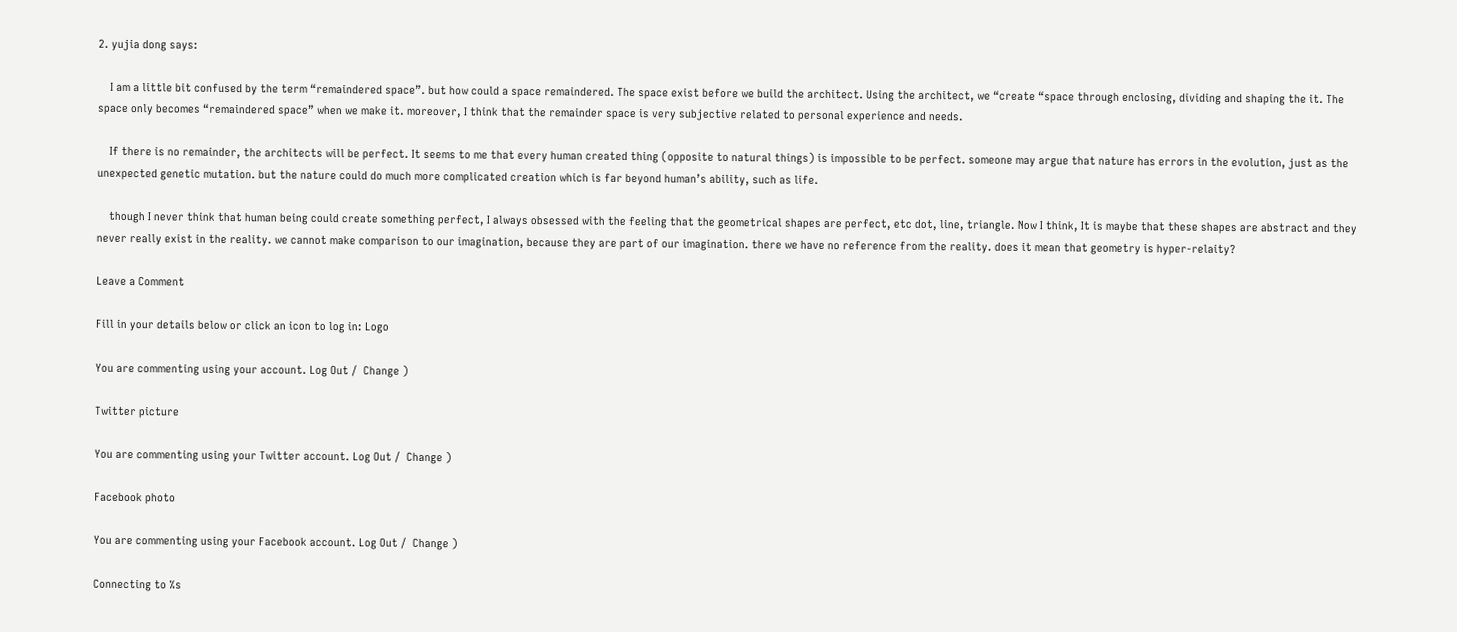2. yujia dong says:

    I am a little bit confused by the term “remaindered space”. but how could a space remaindered. The space exist before we build the architect. Using the architect, we “create “space through enclosing, dividing and shaping the it. The space only becomes “remaindered space” when we make it. moreover, I think that the remainder space is very subjective related to personal experience and needs.

    If there is no remainder, the architects will be perfect. It seems to me that every human created thing (opposite to natural things) is impossible to be perfect. someone may argue that nature has errors in the evolution, just as the unexpected genetic mutation. but the nature could do much more complicated creation which is far beyond human’s ability, such as life.

    though I never think that human being could create something perfect, I always obsessed with the feeling that the geometrical shapes are perfect, etc dot, line, triangle. Now I think, It is maybe that these shapes are abstract and they never really exist in the reality. we cannot make comparison to our imagination, because they are part of our imagination. there we have no reference from the reality. does it mean that geometry is hyper-relaity?

Leave a Comment

Fill in your details below or click an icon to log in: Logo

You are commenting using your account. Log Out /  Change )

Twitter picture

You are commenting using your Twitter account. Log Out /  Change )

Facebook photo

You are commenting using your Facebook account. Log Out /  Change )

Connecting to %s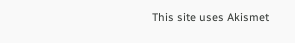This site uses Akismet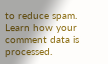to reduce spam. Learn how your comment data is processed.